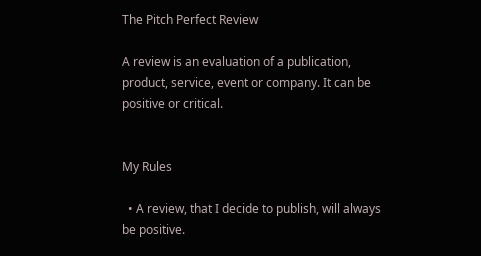The Pitch Perfect Review

A review is an evaluation of a publication, product, service, event or company. It can be positive or critical.


My Rules

  • A review, that I decide to publish, will always be positive.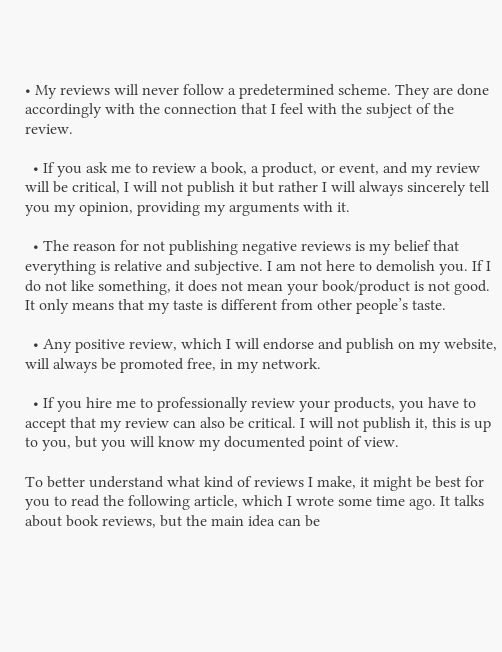• My reviews will never follow a predetermined scheme. They are done accordingly with the connection that I feel with the subject of the review.

  • If you ask me to review a book, a product, or event, and my review will be critical, I will not publish it but rather I will always sincerely tell you my opinion, providing my arguments with it.

  • The reason for not publishing negative reviews is my belief that everything is relative and subjective. I am not here to demolish you. If I do not like something, it does not mean your book/product is not good. It only means that my taste is different from other people’s taste.

  • Any positive review, which I will endorse and publish on my website, will always be promoted free, in my network.

  • If you hire me to professionally review your products, you have to accept that my review can also be critical. I will not publish it, this is up to you, but you will know my documented point of view.

To better understand what kind of reviews I make, it might be best for you to read the following article, which I wrote some time ago. It talks about book reviews, but the main idea can be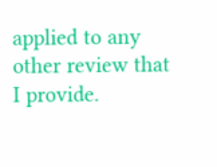applied to any other review that I provide.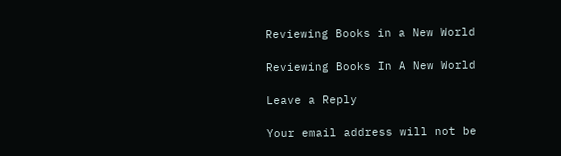Reviewing Books in a New World

Reviewing Books In A New World

Leave a Reply

Your email address will not be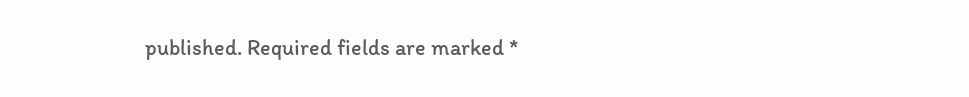published. Required fields are marked *